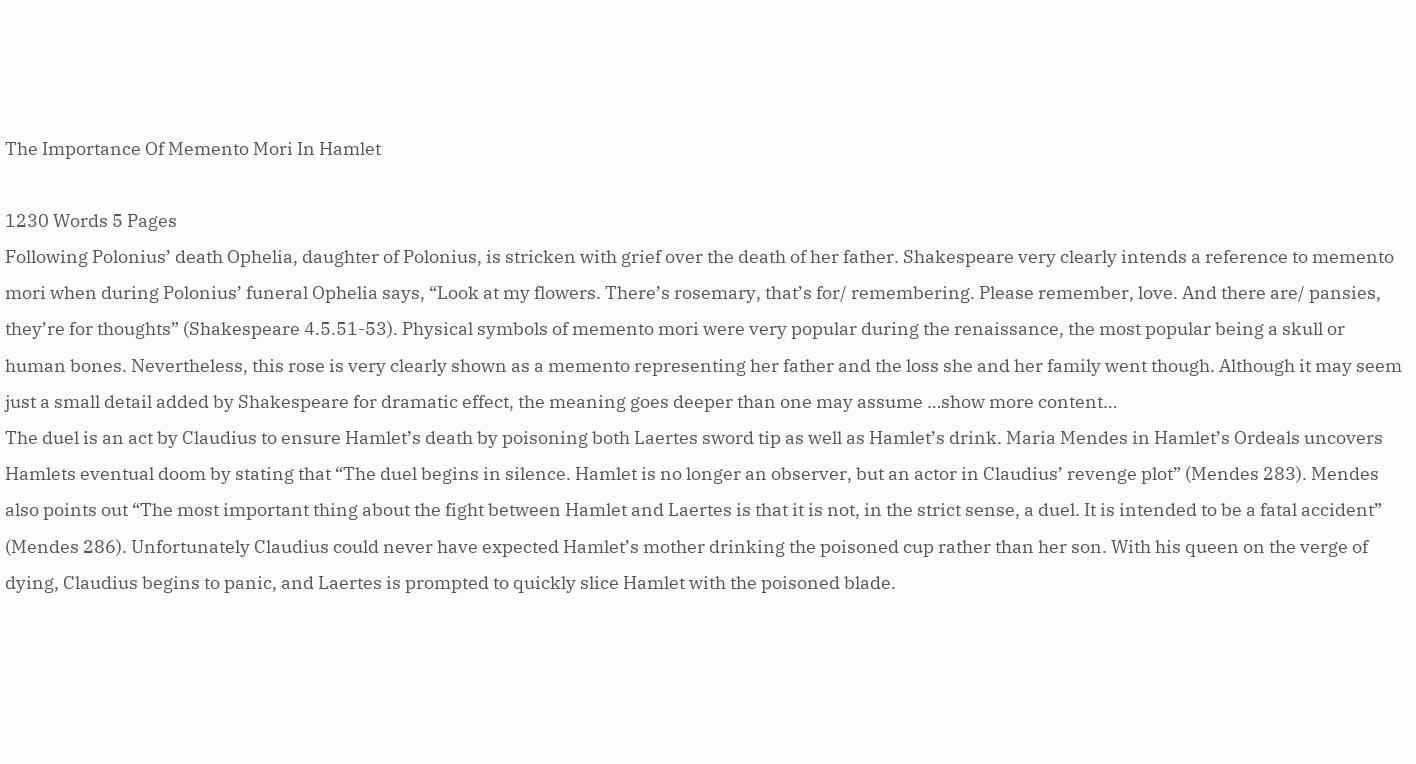The Importance Of Memento Mori In Hamlet

1230 Words 5 Pages
Following Polonius’ death Ophelia, daughter of Polonius, is stricken with grief over the death of her father. Shakespeare very clearly intends a reference to memento mori when during Polonius’ funeral Ophelia says, “Look at my flowers. There’s rosemary, that’s for/ remembering. Please remember, love. And there are/ pansies, they’re for thoughts” (Shakespeare 4.5.51-53). Physical symbols of memento mori were very popular during the renaissance, the most popular being a skull or human bones. Nevertheless, this rose is very clearly shown as a memento representing her father and the loss she and her family went though. Although it may seem just a small detail added by Shakespeare for dramatic effect, the meaning goes deeper than one may assume …show more content…
The duel is an act by Claudius to ensure Hamlet’s death by poisoning both Laertes sword tip as well as Hamlet’s drink. Maria Mendes in Hamlet’s Ordeals uncovers Hamlets eventual doom by stating that “The duel begins in silence. Hamlet is no longer an observer, but an actor in Claudius’ revenge plot” (Mendes 283). Mendes also points out “The most important thing about the fight between Hamlet and Laertes is that it is not, in the strict sense, a duel. It is intended to be a fatal accident” (Mendes 286). Unfortunately Claudius could never have expected Hamlet’s mother drinking the poisoned cup rather than her son. With his queen on the verge of dying, Claudius begins to panic, and Laertes is prompted to quickly slice Hamlet with the poisoned blade.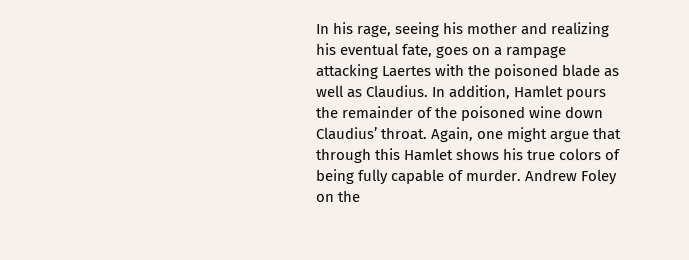In his rage, seeing his mother and realizing his eventual fate, goes on a rampage attacking Laertes with the poisoned blade as well as Claudius. In addition, Hamlet pours the remainder of the poisoned wine down Claudius’ throat. Again, one might argue that through this Hamlet shows his true colors of being fully capable of murder. Andrew Foley on the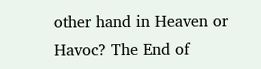other hand in Heaven or Havoc? The End of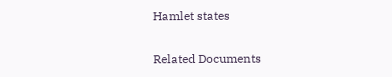Hamlet states

Related Documents